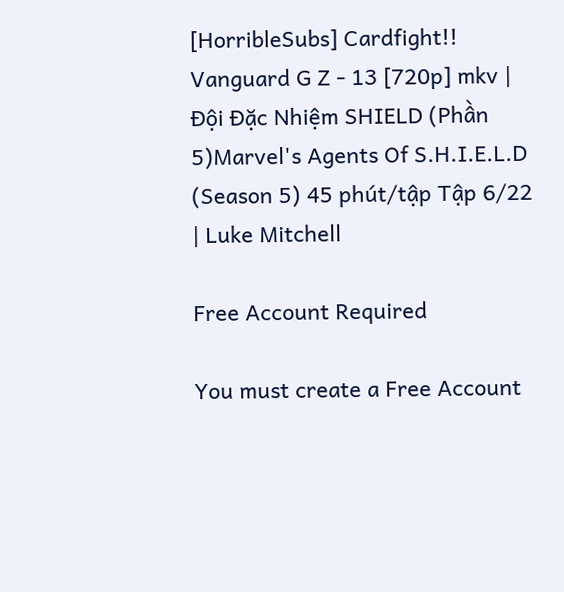[HorribleSubs] Cardfight!! Vanguard G Z - 13 [720p] mkv | Đội Đặc Nhiệm SHIELD (Phần 5)Marvel's Agents Of S.H.I.E.L.D (Season 5) 45 phút/tập Tập 6/22 | Luke Mitchell

Free Account Required

You must create a Free Account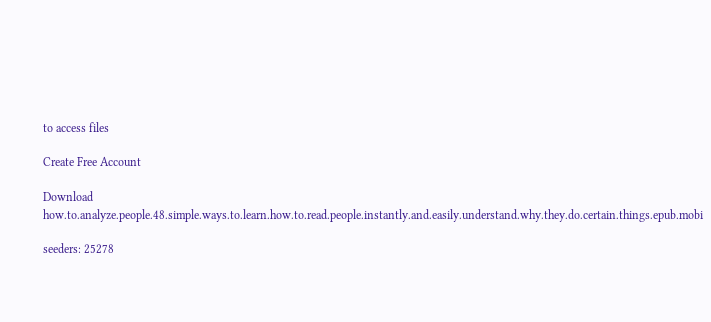to access files

Create Free Account

Download how.to.analyze.people.48.simple.ways.to.learn.how.to.read.people.instantly.and.easily.understand.why.they.do.certain.things.epub.mobi

seeders: 25278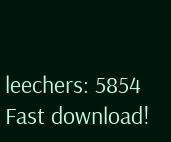leechers: 5854
Fast download!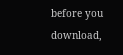before you download,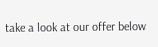take a look at our offer below